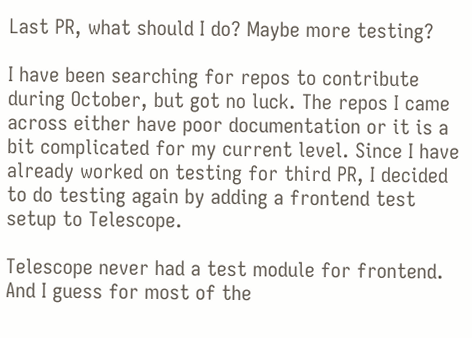Last PR, what should I do? Maybe more testing?

I have been searching for repos to contribute during October, but got no luck. The repos I came across either have poor documentation or it is a bit complicated for my current level. Since I have already worked on testing for third PR, I decided to do testing again by adding a frontend test setup to Telescope.

Telescope never had a test module for frontend. And I guess for most of the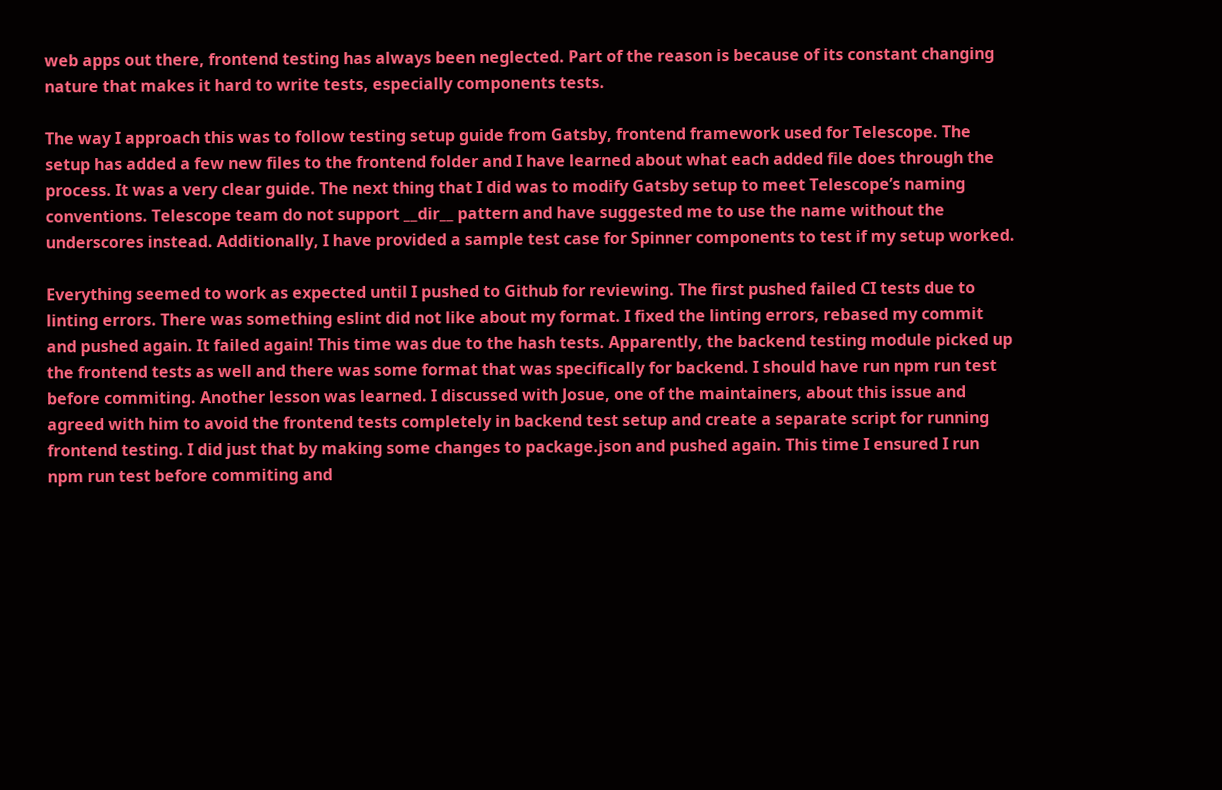web apps out there, frontend testing has always been neglected. Part of the reason is because of its constant changing nature that makes it hard to write tests, especially components tests.

The way I approach this was to follow testing setup guide from Gatsby, frontend framework used for Telescope. The setup has added a few new files to the frontend folder and I have learned about what each added file does through the process. It was a very clear guide. The next thing that I did was to modify Gatsby setup to meet Telescope’s naming conventions. Telescope team do not support __dir__ pattern and have suggested me to use the name without the underscores instead. Additionally, I have provided a sample test case for Spinner components to test if my setup worked.

Everything seemed to work as expected until I pushed to Github for reviewing. The first pushed failed CI tests due to linting errors. There was something eslint did not like about my format. I fixed the linting errors, rebased my commit and pushed again. It failed again! This time was due to the hash tests. Apparently, the backend testing module picked up the frontend tests as well and there was some format that was specifically for backend. I should have run npm run test before commiting. Another lesson was learned. I discussed with Josue, one of the maintainers, about this issue and agreed with him to avoid the frontend tests completely in backend test setup and create a separate script for running frontend testing. I did just that by making some changes to package.json and pushed again. This time I ensured I run npm run test before commiting and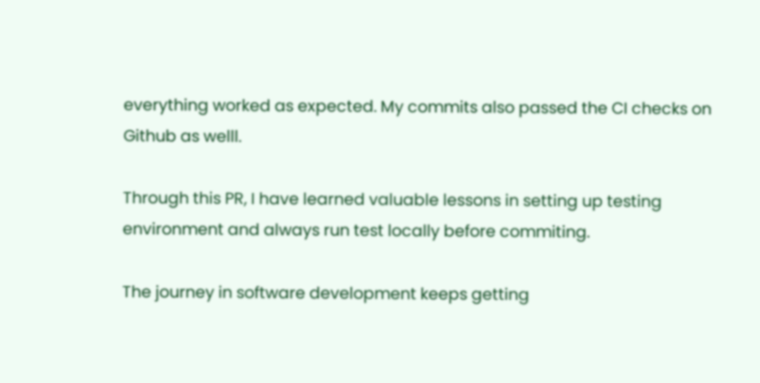everything worked as expected. My commits also passed the CI checks on Github as welll.

Through this PR, I have learned valuable lessons in setting up testing environment and always run test locally before commiting.

The journey in software development keeps getting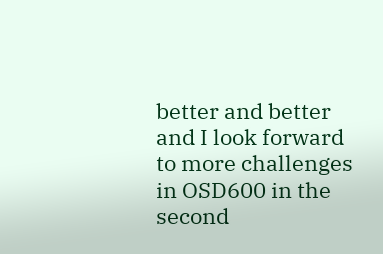better and better and I look forward to more challenges in OSD600 in the second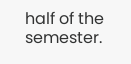half of the semester.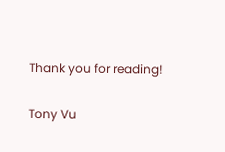Thank you for reading!

Tony Vu